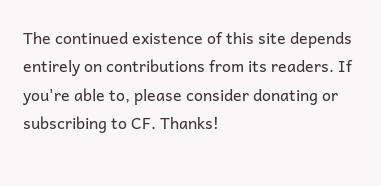The continued existence of this site depends entirely on contributions from its readers. If you're able to, please consider donating or subscribing to CF. Thanks!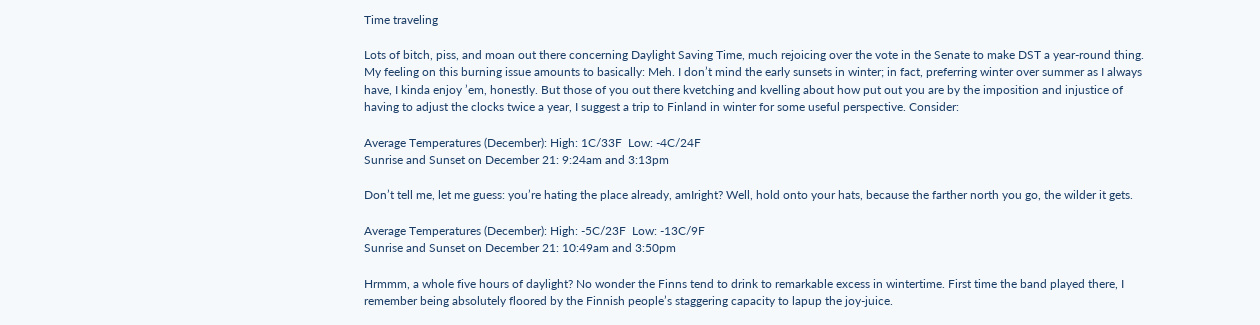Time traveling

Lots of bitch, piss, and moan out there concerning Daylight Saving Time, much rejoicing over the vote in the Senate to make DST a year-round thing. My feeling on this burning issue amounts to basically: Meh. I don’t mind the early sunsets in winter; in fact, preferring winter over summer as I always have, I kinda enjoy ’em, honestly. But those of you out there kvetching and kvelling about how put out you are by the imposition and injustice of having to adjust the clocks twice a year, I suggest a trip to Finland in winter for some useful perspective. Consider:

Average Temperatures (December): High: 1C/33F  Low: -4C/24F
Sunrise and Sunset on December 21: 9:24am and 3:13pm

Don’t tell me, let me guess: you’re hating the place already, amIright? Well, hold onto your hats, because the farther north you go, the wilder it gets.

Average Temperatures (December): High: -5C/23F  Low: -13C/9F
Sunrise and Sunset on December 21: 10:49am and 3:50pm

Hrmmm, a whole five hours of daylight? No wonder the Finns tend to drink to remarkable excess in wintertime. First time the band played there, I remember being absolutely floored by the Finnish people’s staggering capacity to lapup the joy-juice.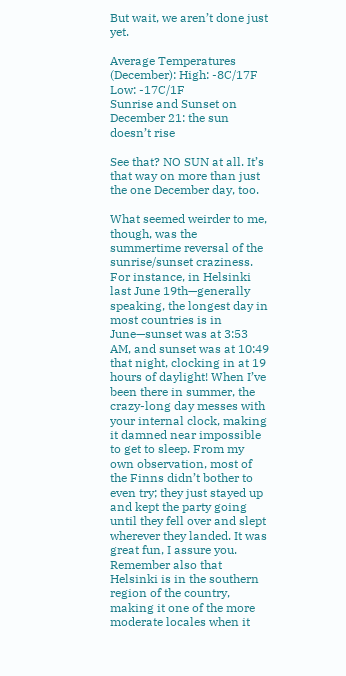But wait, we aren’t done just yet.

Average Temperatures (December): High: -8C/17F  Low: -17C/1F
Sunrise and Sunset on December 21: the sun doesn’t rise

See that? NO SUN at all. It’s that way on more than just the one December day, too.

What seemed weirder to me, though, was the summertime reversal of the sunrise/sunset craziness. For instance, in Helsinki last June 19th—generally speaking, the longest day in most countries is in June—sunset was at 3:53 AM, and sunset was at 10:49 that night, clocking in at 19 hours of daylight! When I’ve been there in summer, the crazy-long day messes with your internal clock, making it damned near impossible to get to sleep. From my own observation, most of the Finns didn’t bother to even try; they just stayed up and kept the party going until they fell over and slept wherever they landed. It was great fun, I assure you. Remember also that Helsinki is in the southern region of the country, making it one of the more moderate locales when it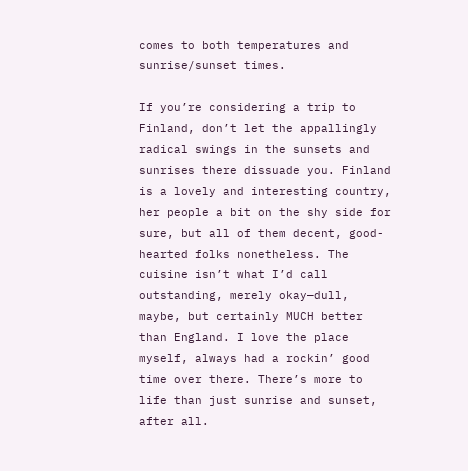comes to both temperatures and sunrise/sunset times.

If you’re considering a trip to Finland, don’t let the appallingly radical swings in the sunsets and sunrises there dissuade you. Finland is a lovely and interesting country, her people a bit on the shy side for sure, but all of them decent, good-hearted folks nonetheless. The cuisine isn’t what I’d call outstanding, merely okay—dull, maybe, but certainly MUCH better than England. I love the place myself, always had a rockin’ good time over there. There’s more to life than just sunrise and sunset, after all.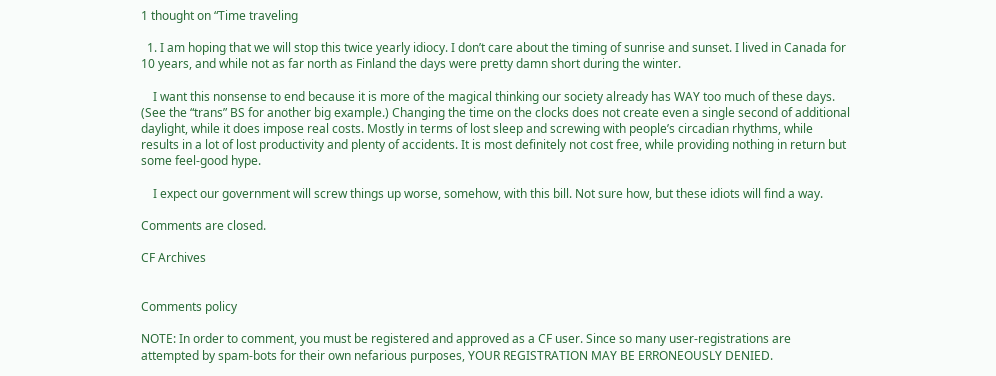1 thought on “Time traveling

  1. I am hoping that we will stop this twice yearly idiocy. I don’t care about the timing of sunrise and sunset. I lived in Canada for 10 years, and while not as far north as Finland the days were pretty damn short during the winter.

    I want this nonsense to end because it is more of the magical thinking our society already has WAY too much of these days. (See the “trans” BS for another big example.) Changing the time on the clocks does not create even a single second of additional daylight, while it does impose real costs. Mostly in terms of lost sleep and screwing with people’s circadian rhythms, while results in a lot of lost productivity and plenty of accidents. It is most definitely not cost free, while providing nothing in return but some feel-good hype.

    I expect our government will screw things up worse, somehow, with this bill. Not sure how, but these idiots will find a way.

Comments are closed.

CF Archives


Comments policy

NOTE: In order to comment, you must be registered and approved as a CF user. Since so many user-registrations are attempted by spam-bots for their own nefarious purposes, YOUR REGISTRATION MAY BE ERRONEOUSLY DENIED.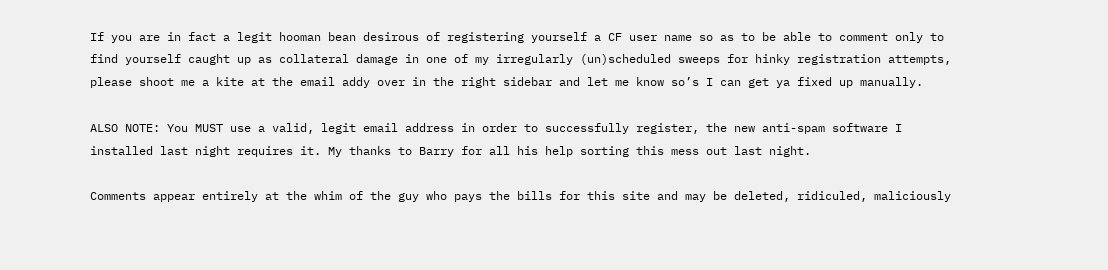If you are in fact a legit hooman bean desirous of registering yourself a CF user name so as to be able to comment only to find yourself caught up as collateral damage in one of my irregularly (un)scheduled sweeps for hinky registration attempts, please shoot me a kite at the email addy over in the right sidebar and let me know so’s I can get ya fixed up manually.

ALSO NOTE: You MUST use a valid, legit email address in order to successfully register, the new anti-spam software I installed last night requires it. My thanks to Barry for all his help sorting this mess out last night.

Comments appear entirely at the whim of the guy who pays the bills for this site and may be deleted, ridiculed, maliciously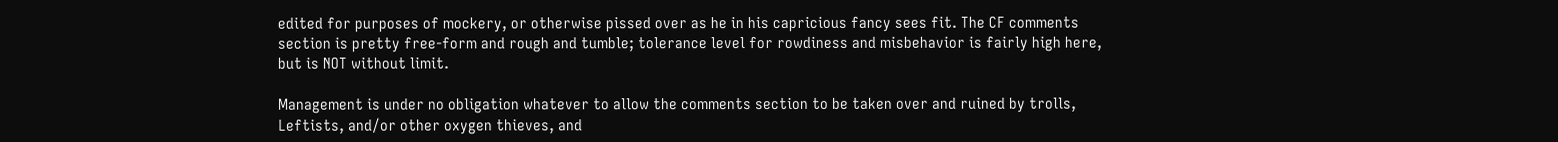edited for purposes of mockery, or otherwise pissed over as he in his capricious fancy sees fit. The CF comments section is pretty free-form and rough and tumble; tolerance level for rowdiness and misbehavior is fairly high here, but is NOT without limit.

Management is under no obligation whatever to allow the comments section to be taken over and ruined by trolls, Leftists, and/or other oxygen thieves, and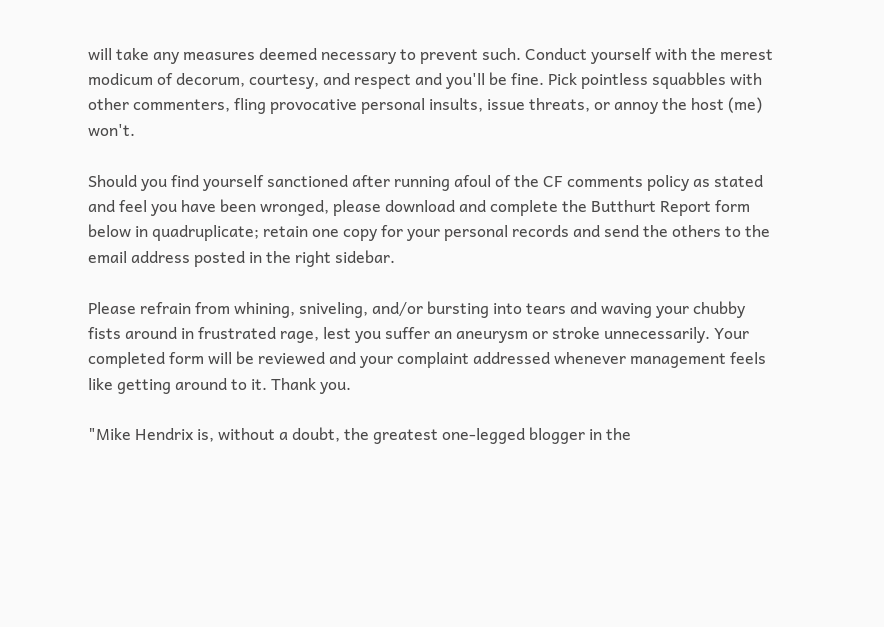will take any measures deemed necessary to prevent such. Conduct yourself with the merest modicum of decorum, courtesy, and respect and you'll be fine. Pick pointless squabbles with other commenters, fling provocative personal insults, issue threats, or annoy the host (me) won't.

Should you find yourself sanctioned after running afoul of the CF comments policy as stated and feel you have been wronged, please download and complete the Butthurt Report form below in quadruplicate; retain one copy for your personal records and send the others to the email address posted in the right sidebar.

Please refrain from whining, sniveling, and/or bursting into tears and waving your chubby fists around in frustrated rage, lest you suffer an aneurysm or stroke unnecessarily. Your completed form will be reviewed and your complaint addressed whenever management feels like getting around to it. Thank you.

"Mike Hendrix is, without a doubt, the greatest one-legged blogger in the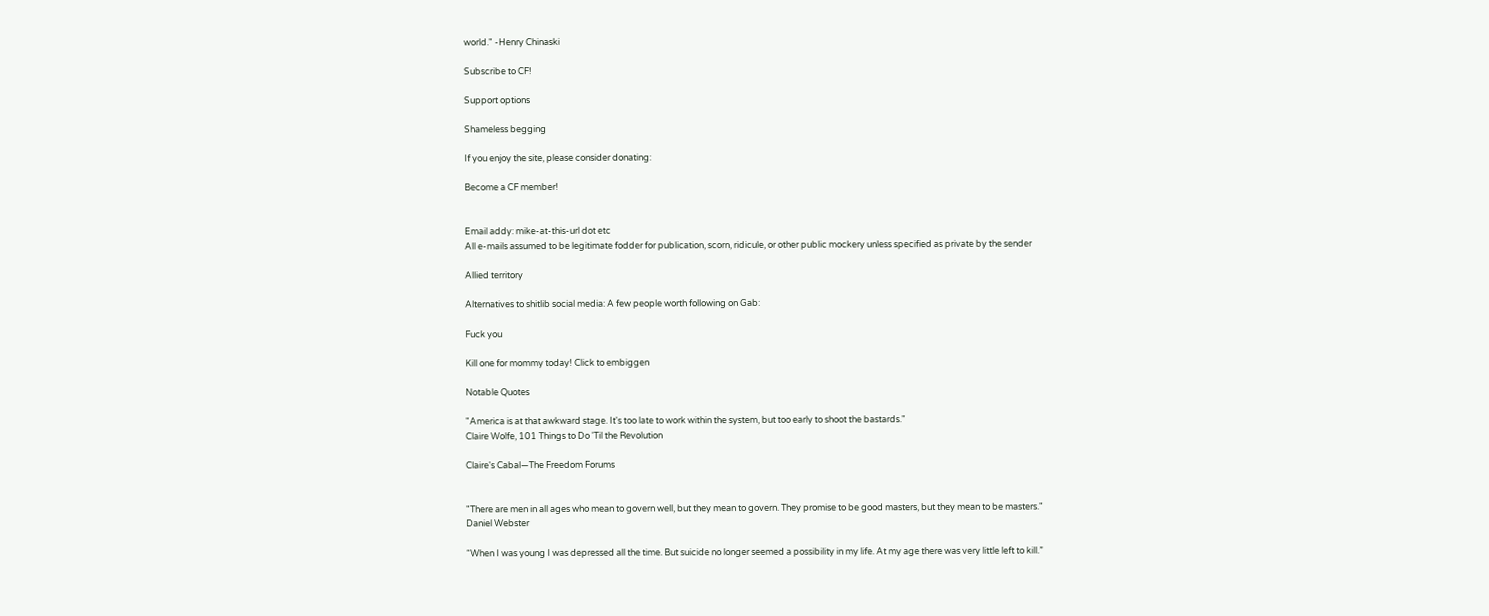world." ‐Henry Chinaski

Subscribe to CF!

Support options

Shameless begging

If you enjoy the site, please consider donating:

Become a CF member!


Email addy: mike-at-this-url dot etc
All e-mails assumed to be legitimate fodder for publication, scorn, ridicule, or other public mockery unless specified as private by the sender

Allied territory

Alternatives to shitlib social media: A few people worth following on Gab:

Fuck you

Kill one for mommy today! Click to embiggen

Notable Quotes

"America is at that awkward stage. It's too late to work within the system, but too early to shoot the bastards."
Claire Wolfe, 101 Things to Do 'Til the Revolution

Claire's Cabal—The Freedom Forums


"There are men in all ages who mean to govern well, but they mean to govern. They promise to be good masters, but they mean to be masters."
Daniel Webster

“When I was young I was depressed all the time. But suicide no longer seemed a possibility in my life. At my age there was very little left to kill.”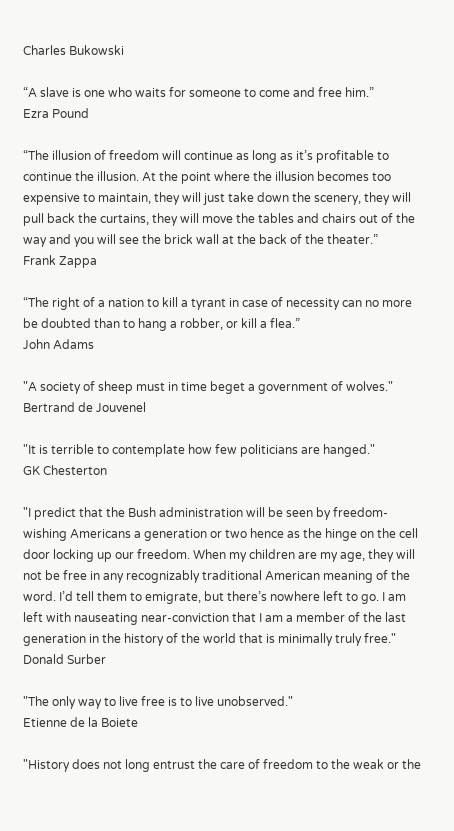Charles Bukowski

“A slave is one who waits for someone to come and free him.”
Ezra Pound

“The illusion of freedom will continue as long as it’s profitable to continue the illusion. At the point where the illusion becomes too expensive to maintain, they will just take down the scenery, they will pull back the curtains, they will move the tables and chairs out of the way and you will see the brick wall at the back of the theater.”
Frank Zappa

“The right of a nation to kill a tyrant in case of necessity can no more be doubted than to hang a robber, or kill a flea.”
John Adams

"A society of sheep must in time beget a government of wolves."
Bertrand de Jouvenel

"It is terrible to contemplate how few politicians are hanged."
GK Chesterton

"I predict that the Bush administration will be seen by freedom-wishing Americans a generation or two hence as the hinge on the cell door locking up our freedom. When my children are my age, they will not be free in any recognizably traditional American meaning of the word. I’d tell them to emigrate, but there’s nowhere left to go. I am left with nauseating near-conviction that I am a member of the last generation in the history of the world that is minimally truly free."
Donald Surber

"The only way to live free is to live unobserved."
Etienne de la Boiete

"History does not long entrust the care of freedom to the weak or the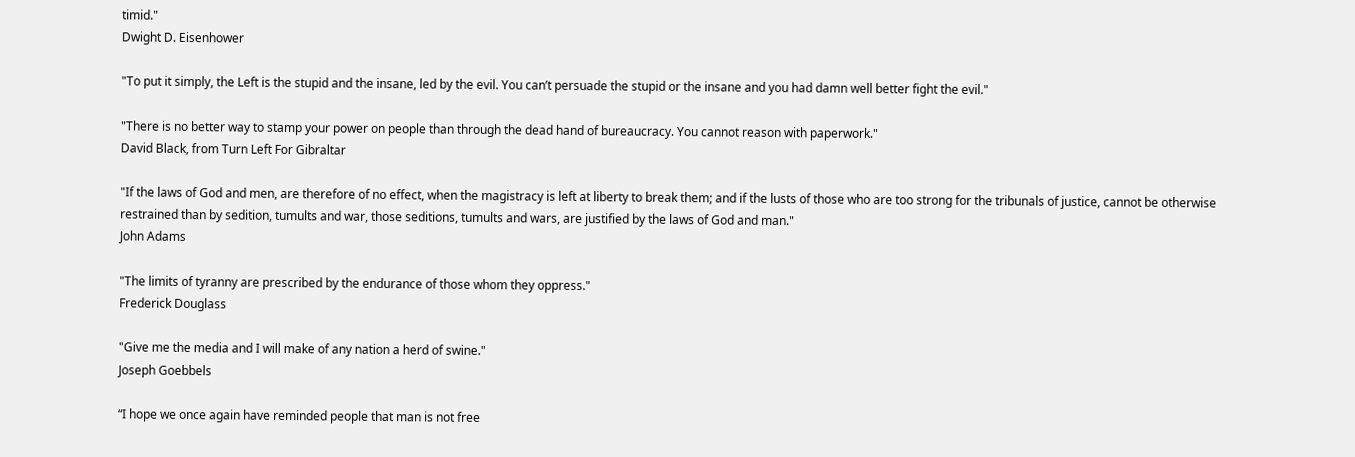timid."
Dwight D. Eisenhower

"To put it simply, the Left is the stupid and the insane, led by the evil. You can’t persuade the stupid or the insane and you had damn well better fight the evil."

"There is no better way to stamp your power on people than through the dead hand of bureaucracy. You cannot reason with paperwork."
David Black, from Turn Left For Gibraltar

"If the laws of God and men, are therefore of no effect, when the magistracy is left at liberty to break them; and if the lusts of those who are too strong for the tribunals of justice, cannot be otherwise restrained than by sedition, tumults and war, those seditions, tumults and wars, are justified by the laws of God and man."
John Adams

"The limits of tyranny are prescribed by the endurance of those whom they oppress."
Frederick Douglass

"Give me the media and I will make of any nation a herd of swine."
Joseph Goebbels

“I hope we once again have reminded people that man is not free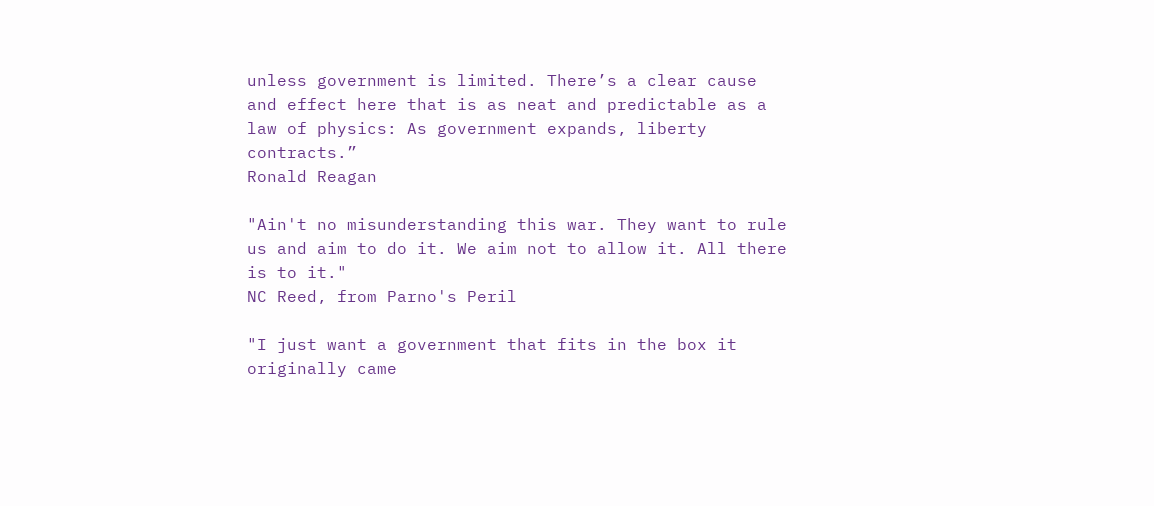unless government is limited. There’s a clear cause and effect here that is as neat and predictable as a law of physics: As government expands, liberty contracts.”
Ronald Reagan

"Ain't no misunderstanding this war. They want to rule us and aim to do it. We aim not to allow it. All there is to it."
NC Reed, from Parno's Peril

"I just want a government that fits in the box it originally came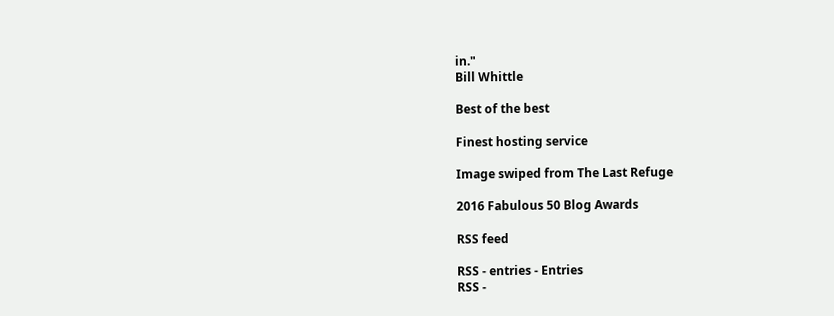in."
Bill Whittle

Best of the best

Finest hosting service

Image swiped from The Last Refuge

2016 Fabulous 50 Blog Awards

RSS feed

RSS - entries - Entries
RSS -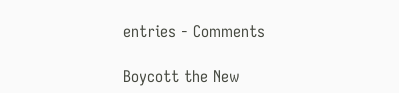entries - Comments

Boycott the New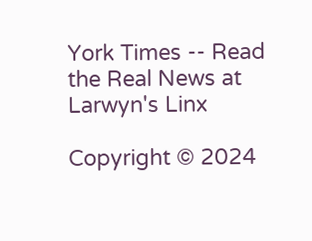York Times -- Read the Real News at Larwyn's Linx

Copyright © 2024